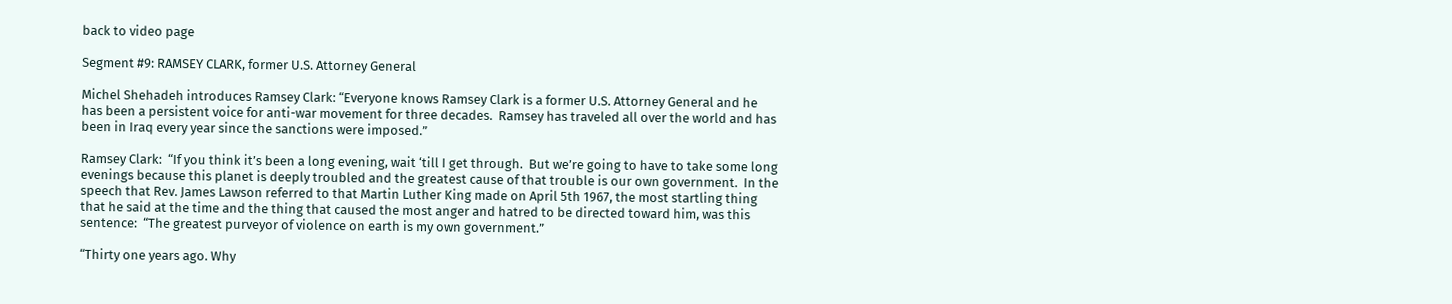back to video page

Segment #9: RAMSEY CLARK, former U.S. Attorney General

Michel Shehadeh introduces Ramsey Clark: “Everyone knows Ramsey Clark is a former U.S. Attorney General and he has been a persistent voice for anti-war movement for three decades.  Ramsey has traveled all over the world and has been in Iraq every year since the sanctions were imposed.”

Ramsey Clark:  “If you think it’s been a long evening, wait ‘till I get through.  But we’re going to have to take some long evenings because this planet is deeply troubled and the greatest cause of that trouble is our own government.  In the speech that Rev. James Lawson referred to that Martin Luther King made on April 5th 1967, the most startling thing that he said at the time and the thing that caused the most anger and hatred to be directed toward him, was this sentence:  “The greatest purveyor of violence on earth is my own government.”

“Thirty one years ago. Why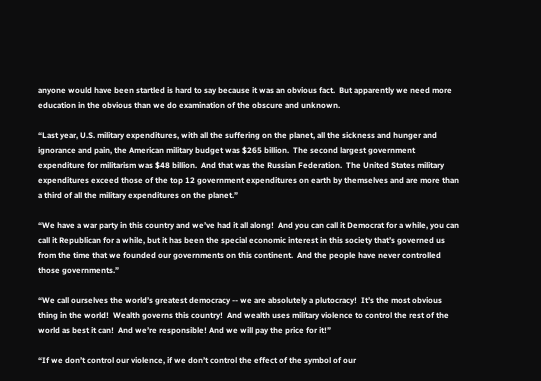anyone would have been startled is hard to say because it was an obvious fact.  But apparently we need more education in the obvious than we do examination of the obscure and unknown.

“Last year, U.S. military expenditures, with all the suffering on the planet, all the sickness and hunger and ignorance and pain, the American military budget was $265 billion.  The second largest government expenditure for militarism was $48 billion.  And that was the Russian Federation.  The United States military expenditures exceed those of the top 12 government expenditures on earth by themselves and are more than a third of all the military expenditures on the planet.”

“We have a war party in this country and we’ve had it all along!  And you can call it Democrat for a while, you can call it Republican for a while, but it has been the special economic interest in this society that’s governed us from the time that we founded our governments on this continent.  And the people have never controlled those governments.”

“We call ourselves the world’s greatest democracy -- we are absolutely a plutocracy!  It’s the most obvious thing in the world!  Wealth governs this country!  And wealth uses military violence to control the rest of the world as best it can!  And we’re responsible! And we will pay the price for it!”

“If we don’t control our violence, if we don’t control the effect of the symbol of our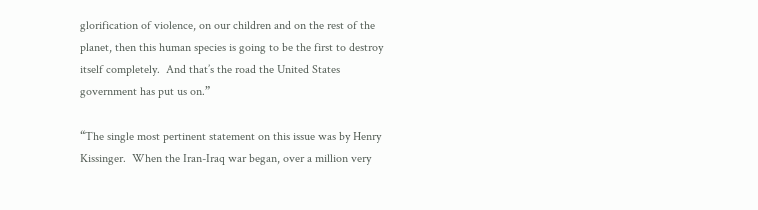glorification of violence, on our children and on the rest of the planet, then this human species is going to be the first to destroy itself completely.  And that’s the road the United States government has put us on.”

“The single most pertinent statement on this issue was by Henry Kissinger.  When the Iran-Iraq war began, over a million very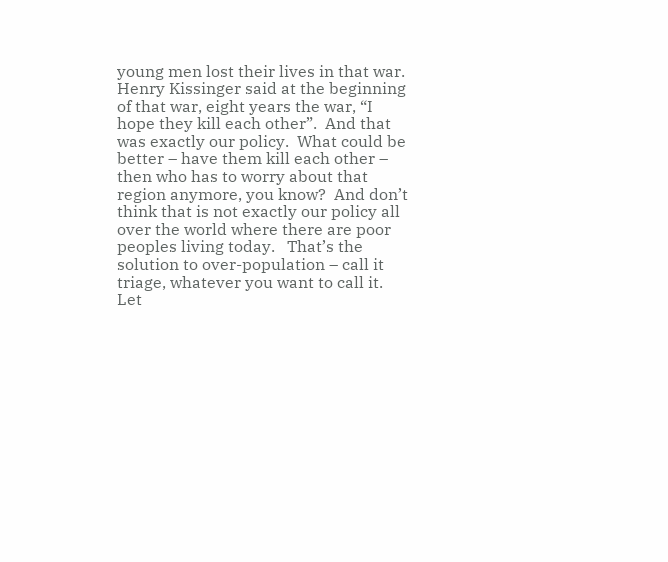young men lost their lives in that war.  Henry Kissinger said at the beginning of that war, eight years the war, “I hope they kill each other”.  And that was exactly our policy.  What could be better – have them kill each other – then who has to worry about that region anymore, you know?  And don’t think that is not exactly our policy all over the world where there are poor peoples living today.   That’s the solution to over-population – call it triage, whatever you want to call it.  Let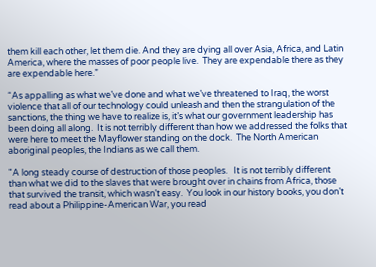them kill each other, let them die. And they are dying all over Asia, Africa, and Latin America, where the masses of poor people live.  They are expendable there as they are expendable here.”

“As appalling as what we’ve done and what we’ve threatened to Iraq, the worst violence that all of our technology could unleash and then the strangulation of the sanctions, the thing we have to realize is, it’s what our government leadership has been doing all along.  It is not terribly different than how we addressed the folks that were here to meet the Mayflower standing on the dock.  The North American aboriginal peoples, the Indians as we call them.

"A long steady course of destruction of those peoples.   It is not terribly different than what we did to the slaves that were brought over in chains from Africa, those that survived the transit, which wasn’t easy.  You look in our history books, you don’t read about a Philippine-American War, you read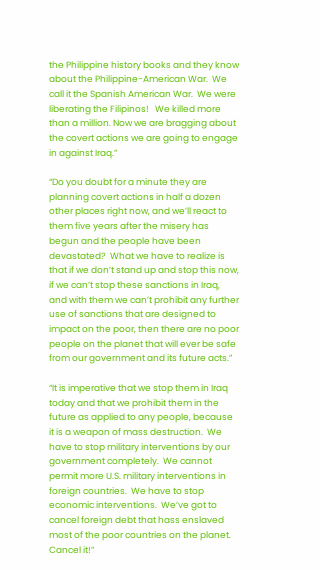the Philippine history books and they know about the Philippine-American War.  We call it the Spanish American War.  We were liberating the Filipinos!   We killed more than a million. Now we are bragging about the covert actions we are going to engage in against Iraq.”

“Do you doubt for a minute they are planning covert actions in half a dozen other places right now, and we’ll react to them five years after the misery has begun and the people have been devastated?  What we have to realize is that if we don’t stand up and stop this now, if we can’t stop these sanctions in Iraq, and with them we can’t prohibit any further use of sanctions that are designed to impact on the poor, then there are no poor people on the planet that will ever be safe from our government and its future acts.”

“It is imperative that we stop them in Iraq today and that we prohibit them in the future as applied to any people, because it is a weapon of mass destruction.  We have to stop military interventions by our government completely.  We cannot permit more U.S. military interventions in foreign countries.  We have to stop economic interventions.  We’ve got to cancel foreign debt that hass enslaved most of the poor countries on the planet.  Cancel it!”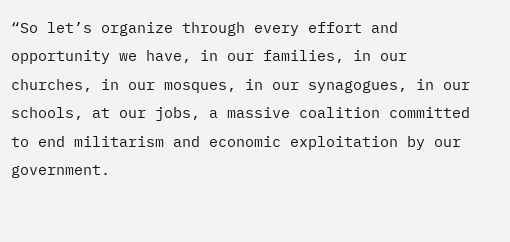“So let’s organize through every effort and opportunity we have, in our families, in our churches, in our mosques, in our synagogues, in our schools, at our jobs, a massive coalition committed to end militarism and economic exploitation by our government.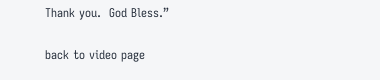Thank you.  God Bless.”

back to video page